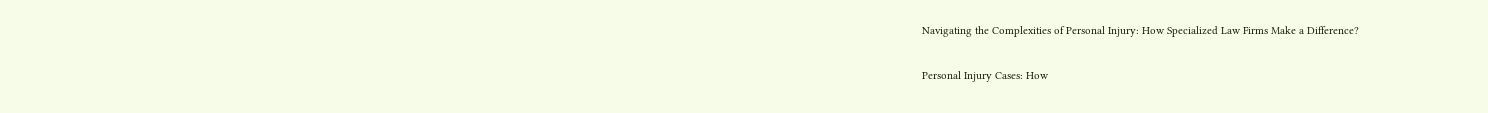Navigating the Complexities of Personal Injury: How Specialized Law Firms Make a Difference?

Personal Injury Cases: How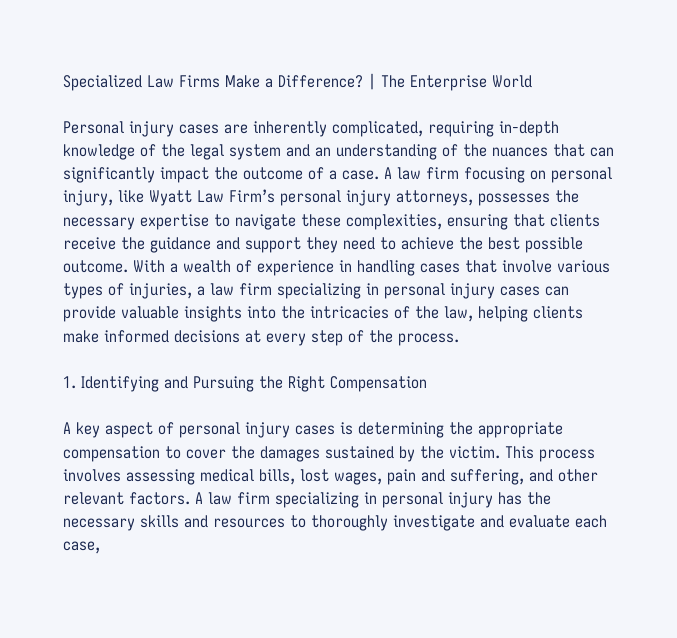Specialized Law Firms Make a Difference? | The Enterprise World

Personal injury cases are inherently complicated, requiring in-depth knowledge of the legal system and an understanding of the nuances that can significantly impact the outcome of a case. A law firm focusing on personal injury, like Wyatt Law Firm’s personal injury attorneys, possesses the necessary expertise to navigate these complexities, ensuring that clients receive the guidance and support they need to achieve the best possible outcome. With a wealth of experience in handling cases that involve various types of injuries, a law firm specializing in personal injury cases can provide valuable insights into the intricacies of the law, helping clients make informed decisions at every step of the process.

1. Identifying and Pursuing the Right Compensation

A key aspect of personal injury cases is determining the appropriate compensation to cover the damages sustained by the victim. This process involves assessing medical bills, lost wages, pain and suffering, and other relevant factors. A law firm specializing in personal injury has the necessary skills and resources to thoroughly investigate and evaluate each case,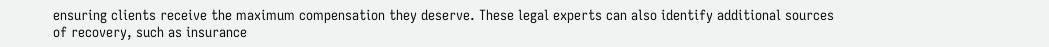ensuring clients receive the maximum compensation they deserve. These legal experts can also identify additional sources of recovery, such as insurance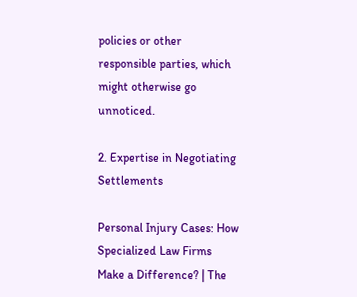policies or other responsible parties, which might otherwise go unnoticed.

2. Expertise in Negotiating Settlements

Personal Injury Cases: How Specialized Law Firms Make a Difference? | The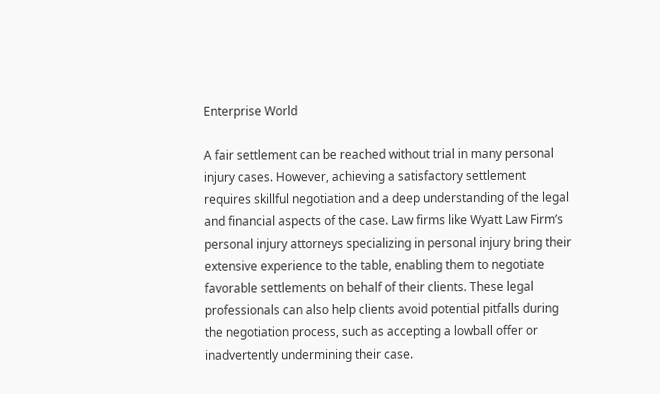Enterprise World

A fair settlement can be reached without trial in many personal injury cases. However, achieving a satisfactory settlement requires skillful negotiation and a deep understanding of the legal and financial aspects of the case. Law firms like Wyatt Law Firm’s personal injury attorneys specializing in personal injury bring their extensive experience to the table, enabling them to negotiate favorable settlements on behalf of their clients. These legal professionals can also help clients avoid potential pitfalls during the negotiation process, such as accepting a lowball offer or inadvertently undermining their case.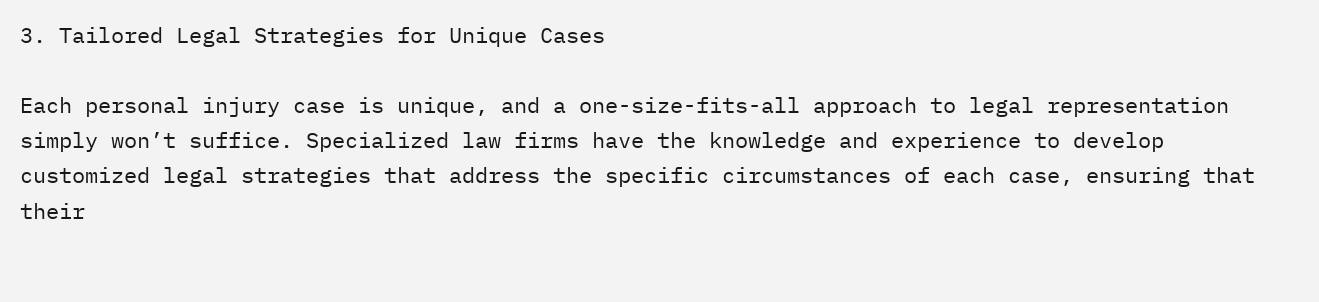3. Tailored Legal Strategies for Unique Cases

Each personal injury case is unique, and a one-size-fits-all approach to legal representation simply won’t suffice. Specialized law firms have the knowledge and experience to develop customized legal strategies that address the specific circumstances of each case, ensuring that their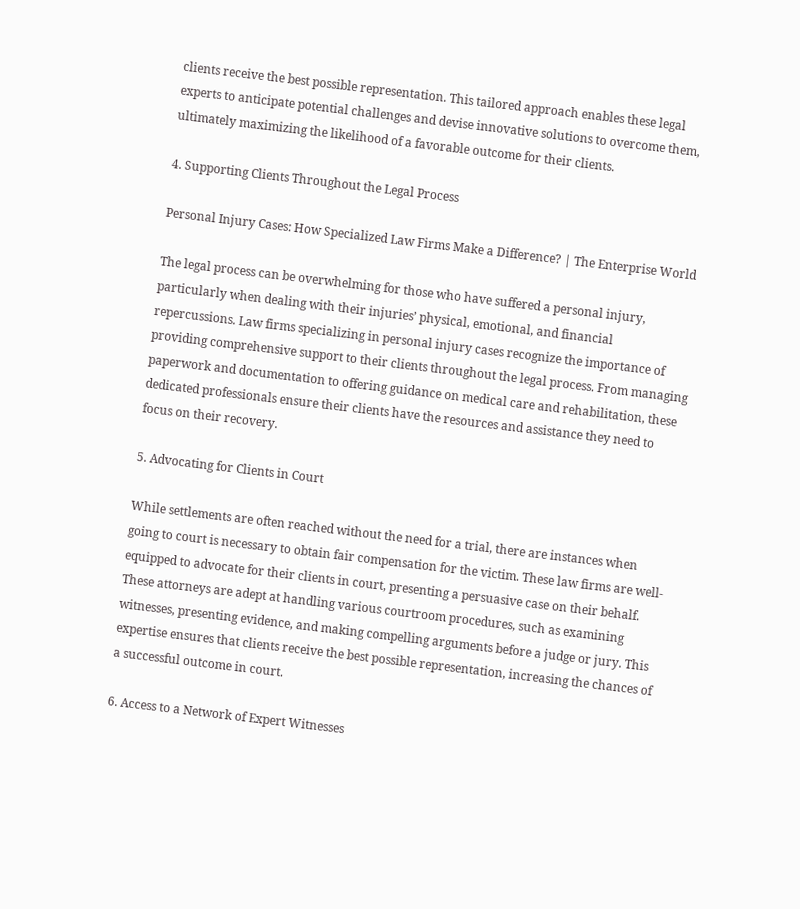clients receive the best possible representation. This tailored approach enables these legal experts to anticipate potential challenges and devise innovative solutions to overcome them, ultimately maximizing the likelihood of a favorable outcome for their clients.

4. Supporting Clients Throughout the Legal Process

Personal Injury Cases: How Specialized Law Firms Make a Difference? | The Enterprise World

The legal process can be overwhelming for those who have suffered a personal injury, particularly when dealing with their injuries’ physical, emotional, and financial repercussions. Law firms specializing in personal injury cases recognize the importance of providing comprehensive support to their clients throughout the legal process. From managing paperwork and documentation to offering guidance on medical care and rehabilitation, these dedicated professionals ensure their clients have the resources and assistance they need to focus on their recovery.

5. Advocating for Clients in Court

While settlements are often reached without the need for a trial, there are instances when going to court is necessary to obtain fair compensation for the victim. These law firms are well-equipped to advocate for their clients in court, presenting a persuasive case on their behalf. These attorneys are adept at handling various courtroom procedures, such as examining witnesses, presenting evidence, and making compelling arguments before a judge or jury. This expertise ensures that clients receive the best possible representation, increasing the chances of a successful outcome in court.

6. Access to a Network of Expert Witnesses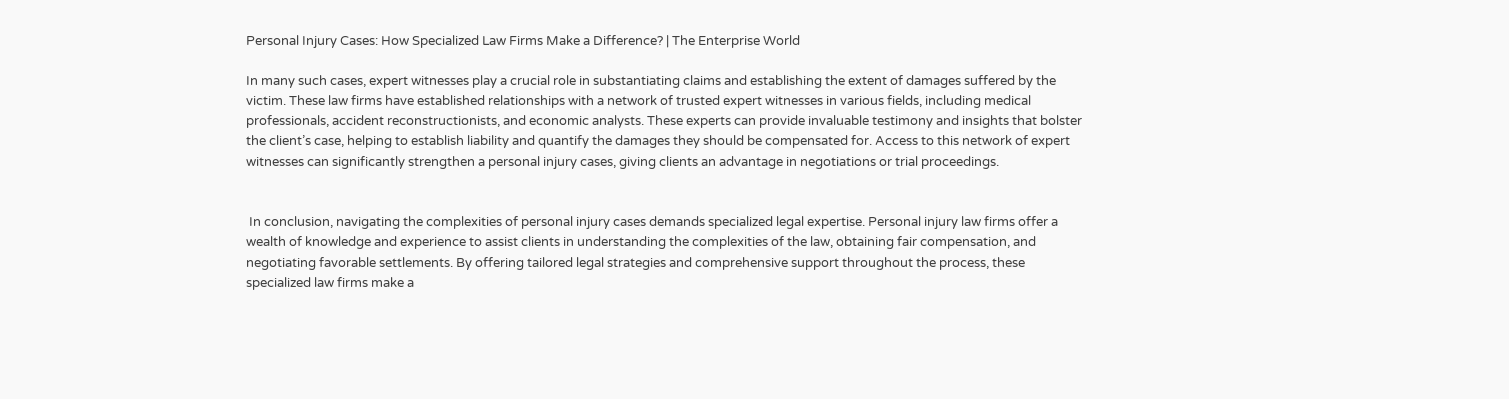Personal Injury Cases: How Specialized Law Firms Make a Difference? | The Enterprise World

In many such cases, expert witnesses play a crucial role in substantiating claims and establishing the extent of damages suffered by the victim. These law firms have established relationships with a network of trusted expert witnesses in various fields, including medical professionals, accident reconstructionists, and economic analysts. These experts can provide invaluable testimony and insights that bolster the client’s case, helping to establish liability and quantify the damages they should be compensated for. Access to this network of expert witnesses can significantly strengthen a personal injury cases, giving clients an advantage in negotiations or trial proceedings.


 In conclusion, navigating the complexities of personal injury cases demands specialized legal expertise. Personal injury law firms offer a wealth of knowledge and experience to assist clients in understanding the complexities of the law, obtaining fair compensation, and negotiating favorable settlements. By offering tailored legal strategies and comprehensive support throughout the process, these specialized law firms make a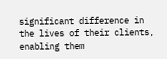significant difference in the lives of their clients, enabling them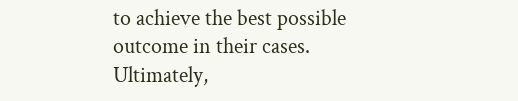to achieve the best possible outcome in their cases. Ultimately,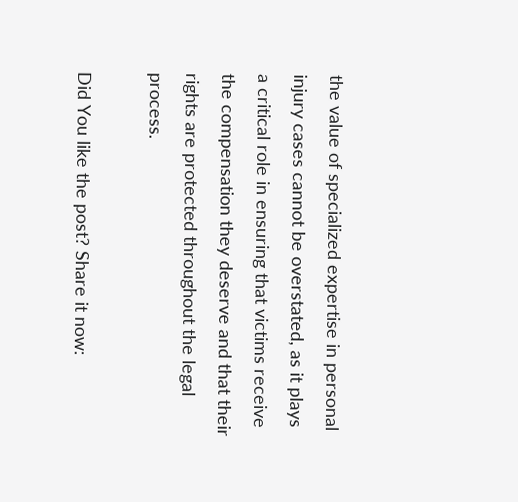the value of specialized expertise in personal injury cases cannot be overstated, as it plays a critical role in ensuring that victims receive the compensation they deserve and that their rights are protected throughout the legal process.

Did You like the post? Share it now: